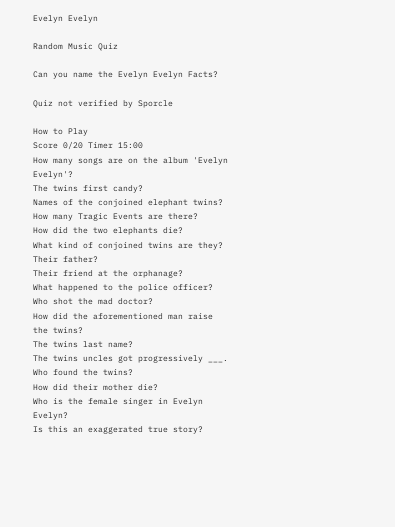Evelyn Evelyn

Random Music Quiz

Can you name the Evelyn Evelyn Facts?

Quiz not verified by Sporcle

How to Play
Score 0/20 Timer 15:00
How many songs are on the album 'Evelyn Evelyn'?
The twins first candy?
Names of the conjoined elephant twins?
How many Tragic Events are there?
How did the two elephants die?
What kind of conjoined twins are they?
Their father?
Their friend at the orphanage?
What happened to the police officer?
Who shot the mad doctor?
How did the aforementioned man raise the twins?
The twins last name?
The twins uncles got progressively ___.
Who found the twins?
How did their mother die?
Who is the female singer in Evelyn Evelyn?
Is this an exaggerated true story?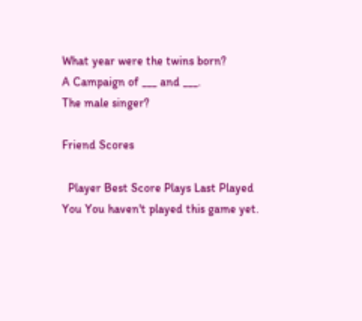What year were the twins born?
A Campaign of ___ and ___.
The male singer?

Friend Scores

  Player Best Score Plays Last Played
You You haven't played this game yet.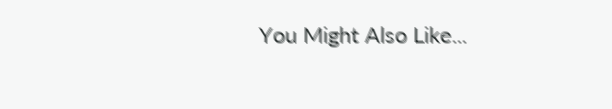You Might Also Like...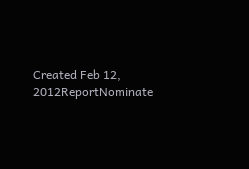Created Feb 12, 2012ReportNominate